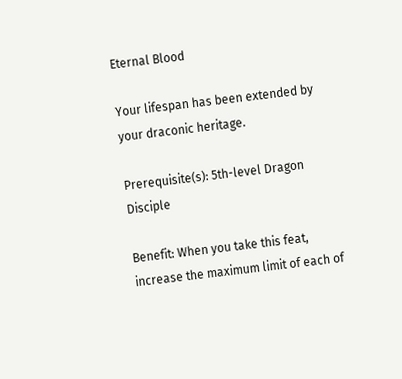Eternal Blood

Your lifespan has been extended by your draconic heritage.

Prerequisite(s): 5th-level Dragon Disciple

Benefit: When you take this feat, increase the maximum limit of each of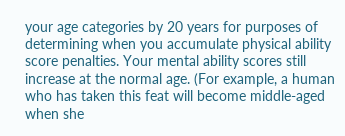your age categories by 20 years for purposes of determining when you accumulate physical ability score penalties. Your mental ability scores still increase at the normal age. (For example, a human who has taken this feat will become middle-aged when she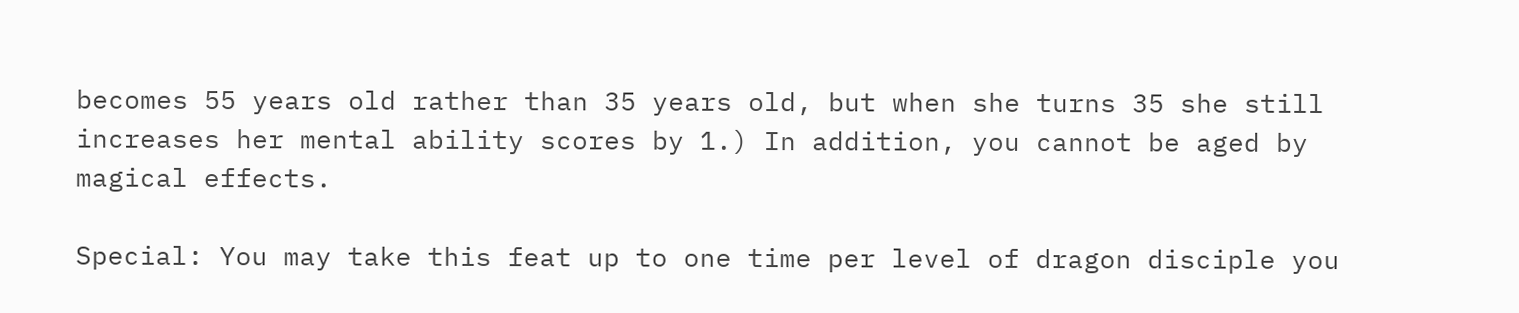becomes 55 years old rather than 35 years old, but when she turns 35 she still increases her mental ability scores by 1.) In addition, you cannot be aged by magical effects.

Special: You may take this feat up to one time per level of dragon disciple you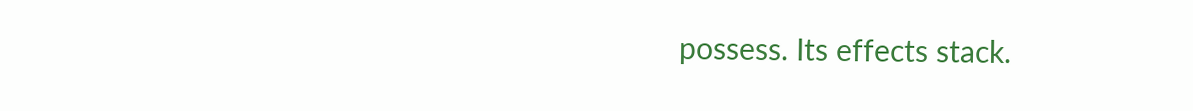possess. Its effects stack.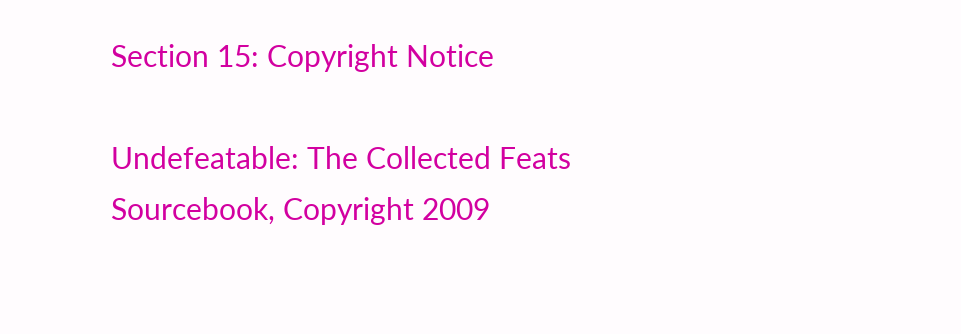Section 15: Copyright Notice

Undefeatable: The Collected Feats Sourcebook, Copyright 2009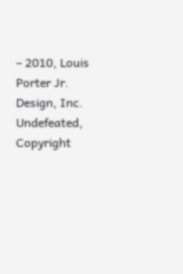– 2010, Louis Porter Jr. Design, Inc. Undefeated, Copyright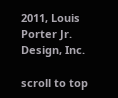2011, Louis Porter Jr. Design, Inc.

scroll to top